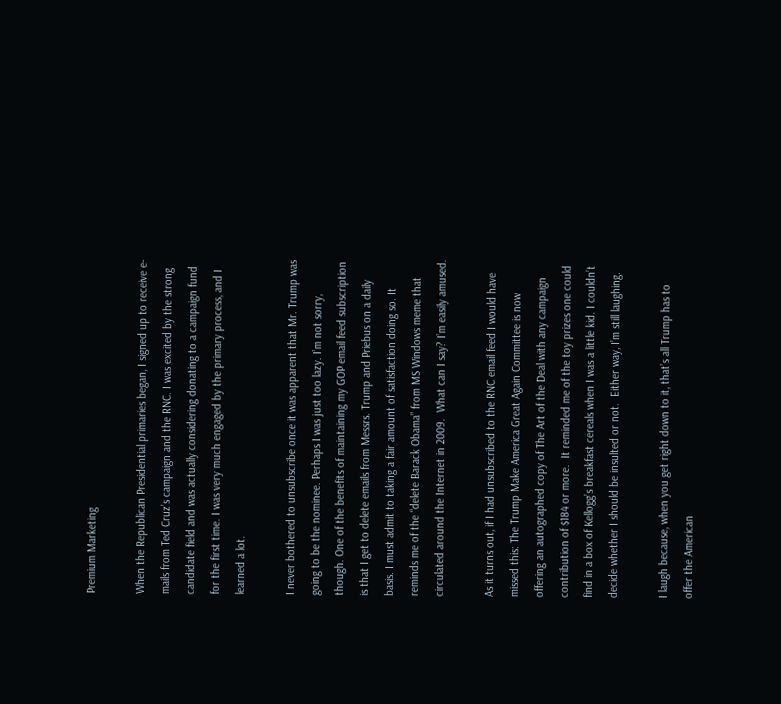Premium Marketing

When the Republican Presidential primaries began, I signed up to receive e-mails from Ted Cruz’s campaign and the RNC. I was excited by the strong candidate field and was actually considering donating to a campaign fund for the first time. I was very much engaged by the primary process, and I learned a lot.

I never bothered to unsubscribe once it was apparent that Mr. Trump was going to be the nominee. Perhaps I was just too lazy. I’m not sorry, though. One of the benefits of maintaining my GOP email feed subscription is that I get to delete emails from Messrs. Trump and Priebus on a daily basis. I must admit to taking a fair amount of satisfaction doing so. It reminds me of the “delete Barack Obama” from MS Windows meme that circulated around the Internet in 2009.  What can I say? I’m easily amused.

As it turns out, if I had unsubscribed to the RNC email feed I would have missed this: The Trump Make America Great Again Committee is now offering an autographed copy of The Art of the Deal with any campaign contribution of $184 or more.  It reminded me of the toy prizes one could find in a box of Kellogg’s breakfast cereals when I was a little kid. I couldn’t decide whether I should be insulted or not.  Either way, I’m still laughing.

I laugh because, when you get right down to it, that’s all Trump has to offer the American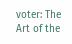voter: The Art of the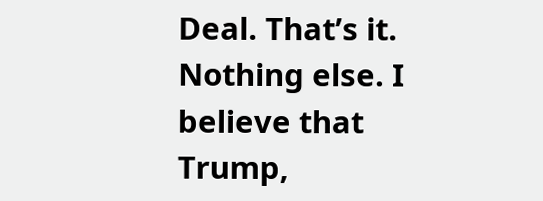Deal. That’s it. Nothing else. I believe that Trump,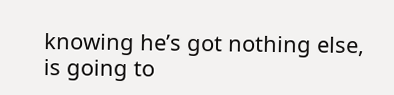knowing he’s got nothing else, is going to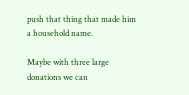push that thing that made him a household name.

Maybe with three large donations we can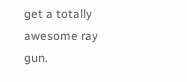get a totally awesome ray gun.